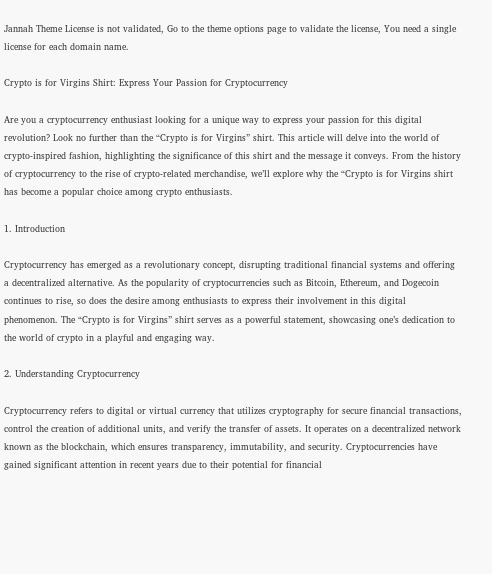Jannah Theme License is not validated, Go to the theme options page to validate the license, You need a single license for each domain name.

Crypto is for Virgins Shirt: Express Your Passion for Cryptocurrency

Are you a cryptocurrency enthusiast looking for a unique way to express your passion for this digital revolution? Look no further than the “Crypto is for Virgins” shirt. This article will delve into the world of crypto-inspired fashion, highlighting the significance of this shirt and the message it conveys. From the history of cryptocurrency to the rise of crypto-related merchandise, we’ll explore why the “Crypto is for Virgins shirt has become a popular choice among crypto enthusiasts.

1. Introduction

Cryptocurrency has emerged as a revolutionary concept, disrupting traditional financial systems and offering a decentralized alternative. As the popularity of cryptocurrencies such as Bitcoin, Ethereum, and Dogecoin continues to rise, so does the desire among enthusiasts to express their involvement in this digital phenomenon. The “Crypto is for Virgins” shirt serves as a powerful statement, showcasing one’s dedication to the world of crypto in a playful and engaging way.

2. Understanding Cryptocurrency

Cryptocurrency refers to digital or virtual currency that utilizes cryptography for secure financial transactions, control the creation of additional units, and verify the transfer of assets. It operates on a decentralized network known as the blockchain, which ensures transparency, immutability, and security. Cryptocurrencies have gained significant attention in recent years due to their potential for financial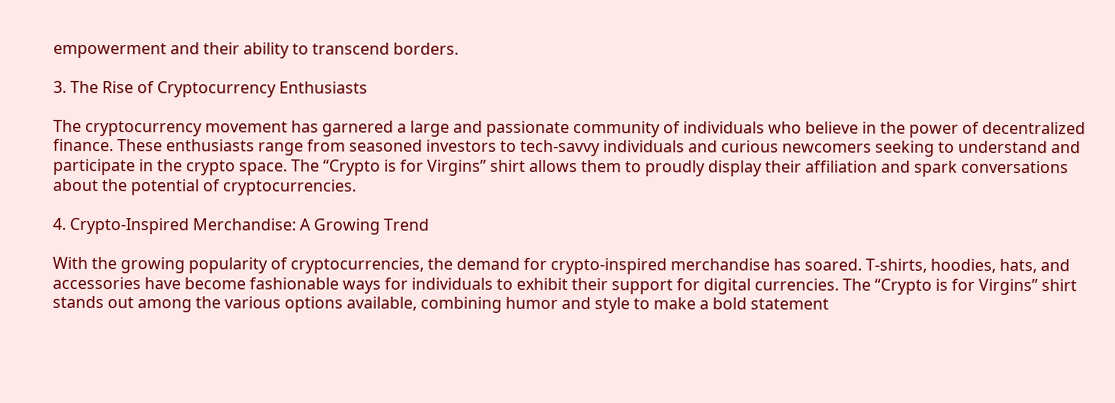empowerment and their ability to transcend borders.

3. The Rise of Cryptocurrency Enthusiasts

The cryptocurrency movement has garnered a large and passionate community of individuals who believe in the power of decentralized finance. These enthusiasts range from seasoned investors to tech-savvy individuals and curious newcomers seeking to understand and participate in the crypto space. The “Crypto is for Virgins” shirt allows them to proudly display their affiliation and spark conversations about the potential of cryptocurrencies.

4. Crypto-Inspired Merchandise: A Growing Trend

With the growing popularity of cryptocurrencies, the demand for crypto-inspired merchandise has soared. T-shirts, hoodies, hats, and accessories have become fashionable ways for individuals to exhibit their support for digital currencies. The “Crypto is for Virgins” shirt stands out among the various options available, combining humor and style to make a bold statement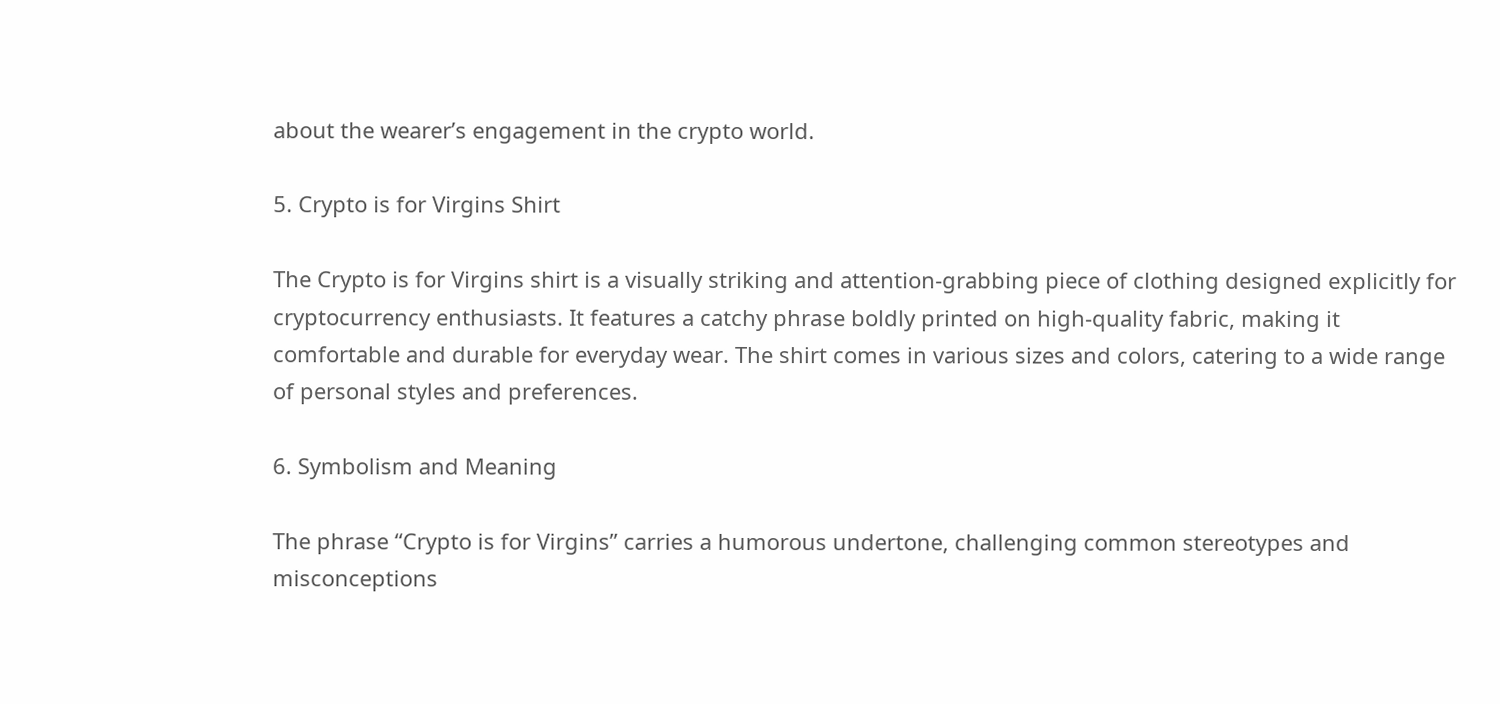about the wearer’s engagement in the crypto world.

5. Crypto is for Virgins Shirt

The Crypto is for Virgins shirt is a visually striking and attention-grabbing piece of clothing designed explicitly for cryptocurrency enthusiasts. It features a catchy phrase boldly printed on high-quality fabric, making it comfortable and durable for everyday wear. The shirt comes in various sizes and colors, catering to a wide range of personal styles and preferences.

6. Symbolism and Meaning

The phrase “Crypto is for Virgins” carries a humorous undertone, challenging common stereotypes and misconceptions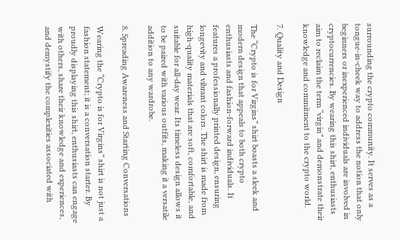surrounding the crypto community. It serves as a tongue-in-cheek way to address the notion that only beginners or inexperienced individuals are involved in cryptocurrencies. By wearing this shirt, enthusiasts aim to reclaim the term “virgin” and demonstrate their knowledge and commitment to the crypto world.

7. Quality and Design

The “Crypto is for Virgins” shirt boasts a sleek and modern design that appeals to both crypto enthusiasts and fashion-forward individuals. It features a professionally printed design, ensuring longevity and vibrant colors. The shirt is made from high-quality materials that are soft, comfortable, and suitable for all-day wear. Its timeless design allows it to be paired with various outfits, making it a versatile addition to any wardrobe.

8. Spreading Awareness and Starting Conversations

Wearing the “Crypto is for Virgins” shirt is not just a fashion statement; it is a conversation starter. By proudly displaying this shirt, enthusiasts can engage with others, share their knowledge and experiences, and demystify the complexities associated with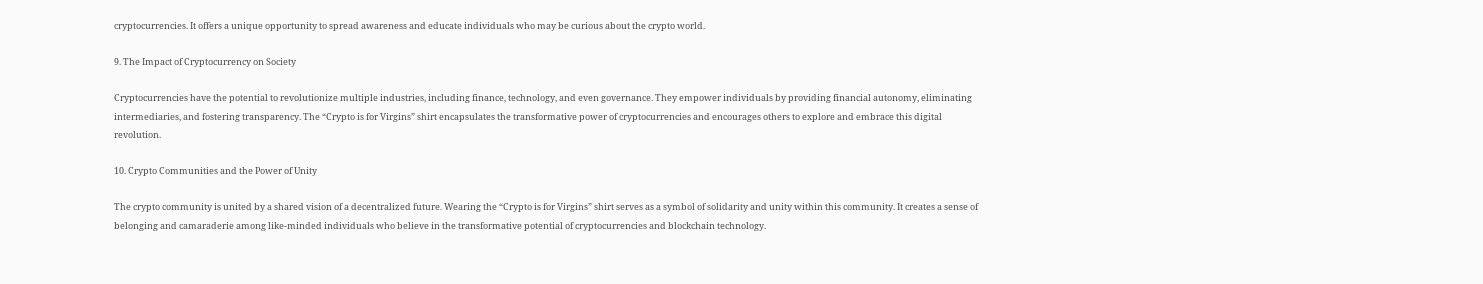cryptocurrencies. It offers a unique opportunity to spread awareness and educate individuals who may be curious about the crypto world.

9. The Impact of Cryptocurrency on Society

Cryptocurrencies have the potential to revolutionize multiple industries, including finance, technology, and even governance. They empower individuals by providing financial autonomy, eliminating intermediaries, and fostering transparency. The “Crypto is for Virgins” shirt encapsulates the transformative power of cryptocurrencies and encourages others to explore and embrace this digital revolution.

10. Crypto Communities and the Power of Unity

The crypto community is united by a shared vision of a decentralized future. Wearing the “Crypto is for Virgins” shirt serves as a symbol of solidarity and unity within this community. It creates a sense of belonging and camaraderie among like-minded individuals who believe in the transformative potential of cryptocurrencies and blockchain technology.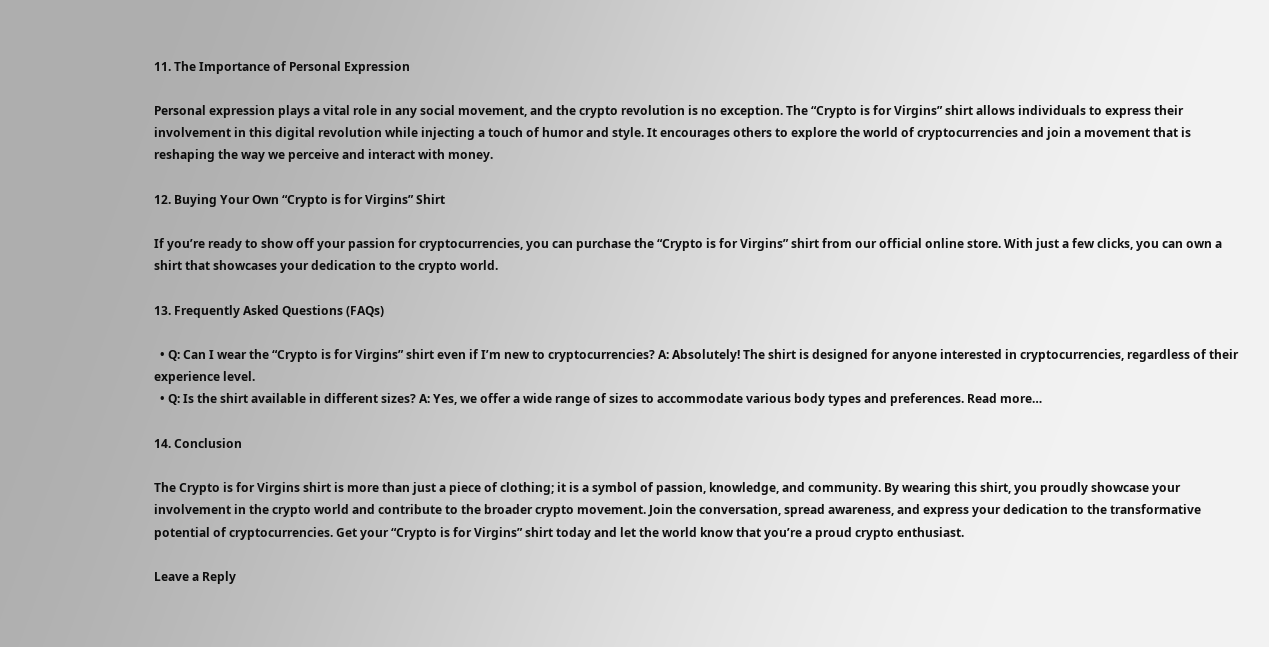11. The Importance of Personal Expression

Personal expression plays a vital role in any social movement, and the crypto revolution is no exception. The “Crypto is for Virgins” shirt allows individuals to express their involvement in this digital revolution while injecting a touch of humor and style. It encourages others to explore the world of cryptocurrencies and join a movement that is reshaping the way we perceive and interact with money.

12. Buying Your Own “Crypto is for Virgins” Shirt

If you’re ready to show off your passion for cryptocurrencies, you can purchase the “Crypto is for Virgins” shirt from our official online store. With just a few clicks, you can own a shirt that showcases your dedication to the crypto world.

13. Frequently Asked Questions (FAQs)

  • Q: Can I wear the “Crypto is for Virgins” shirt even if I’m new to cryptocurrencies? A: Absolutely! The shirt is designed for anyone interested in cryptocurrencies, regardless of their experience level.
  • Q: Is the shirt available in different sizes? A: Yes, we offer a wide range of sizes to accommodate various body types and preferences. Read more…

14. Conclusion

The Crypto is for Virgins shirt is more than just a piece of clothing; it is a symbol of passion, knowledge, and community. By wearing this shirt, you proudly showcase your involvement in the crypto world and contribute to the broader crypto movement. Join the conversation, spread awareness, and express your dedication to the transformative potential of cryptocurrencies. Get your “Crypto is for Virgins” shirt today and let the world know that you’re a proud crypto enthusiast.

Leave a Reply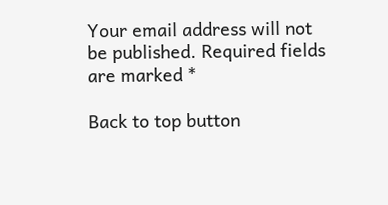Your email address will not be published. Required fields are marked *

Back to top button